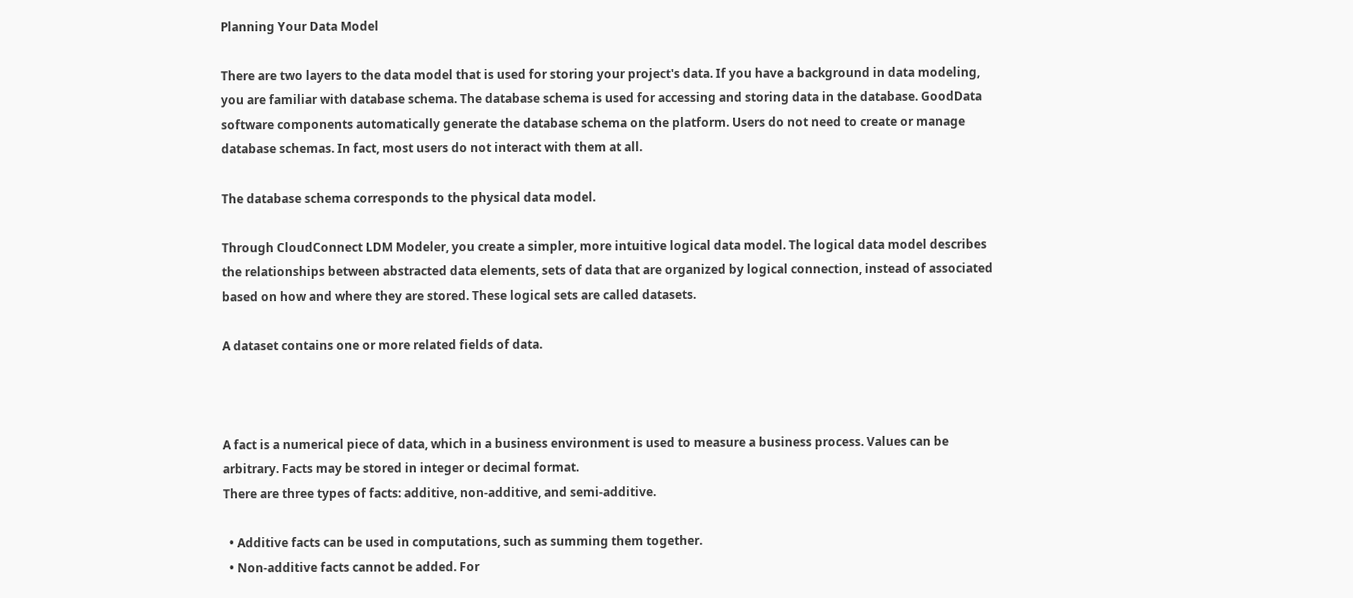Planning Your Data Model

There are two layers to the data model that is used for storing your project's data. If you have a background in data modeling, you are familiar with database schema. The database schema is used for accessing and storing data in the database. GoodData software components automatically generate the database schema on the platform. Users do not need to create or manage database schemas. In fact, most users do not interact with them at all.

The database schema corresponds to the physical data model.

Through CloudConnect LDM Modeler, you create a simpler, more intuitive logical data model. The logical data model describes the relationships between abstracted data elements, sets of data that are organized by logical connection, instead of associated based on how and where they are stored. These logical sets are called datasets.

A dataset contains one or more related fields of data.



A fact is a numerical piece of data, which in a business environment is used to measure a business process. Values can be arbitrary. Facts may be stored in integer or decimal format.
There are three types of facts: additive, non-additive, and semi-additive.

  • Additive facts can be used in computations, such as summing them together.
  • Non-additive facts cannot be added. For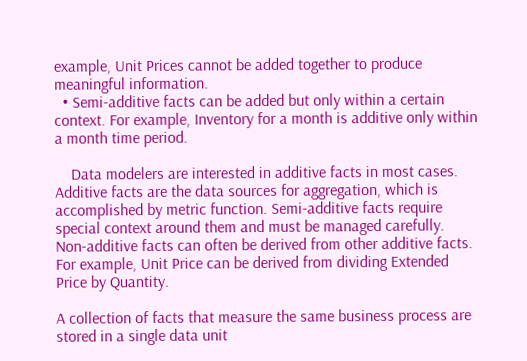example, Unit Prices cannot be added together to produce meaningful information.
  • Semi-additive facts can be added but only within a certain context. For example, Inventory for a month is additive only within a month time period.

    Data modelers are interested in additive facts in most cases. Additive facts are the data sources for aggregation, which is accomplished by metric function. Semi-additive facts require special context around them and must be managed carefully. Non-additive facts can often be derived from other additive facts. For example, Unit Price can be derived from dividing Extended Price by Quantity.

A collection of facts that measure the same business process are stored in a single data unit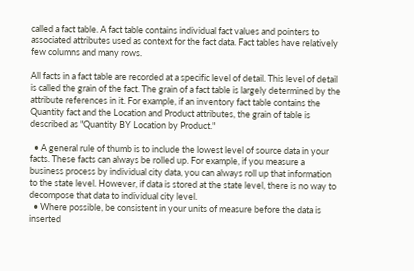called a fact table. A fact table contains individual fact values and pointers to associated attributes used as context for the fact data. Fact tables have relatively few columns and many rows.

All facts in a fact table are recorded at a specific level of detail. This level of detail is called the grain of the fact. The grain of a fact table is largely determined by the attribute references in it. For example, if an inventory fact table contains the Quantity fact and the Location and Product attributes, the grain of table is described as "Quantity BY Location by Product."

  • A general rule of thumb is to include the lowest level of source data in your facts. These facts can always be rolled up. For example, if you measure a business process by individual city data, you can always roll up that information to the state level. However, if data is stored at the state level, there is no way to decompose that data to individual city level.
  • Where possible, be consistent in your units of measure before the data is inserted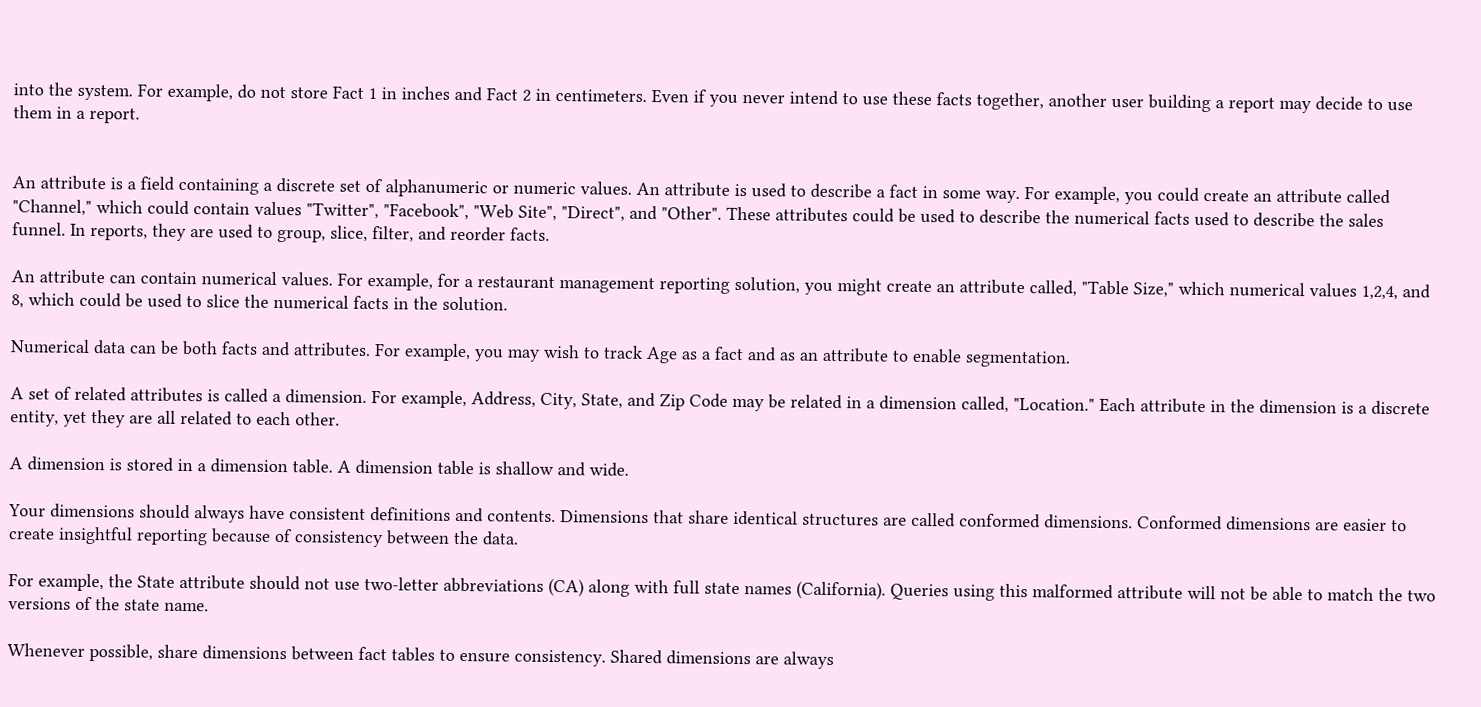into the system. For example, do not store Fact 1 in inches and Fact 2 in centimeters. Even if you never intend to use these facts together, another user building a report may decide to use them in a report.


An attribute is a field containing a discrete set of alphanumeric or numeric values. An attribute is used to describe a fact in some way. For example, you could create an attribute called "Channel," which could contain values "Twitter", "Facebook", "Web Site", "Direct", and "Other". These attributes could be used to describe the numerical facts used to describe the sales funnel. In reports, they are used to group, slice, filter, and reorder facts.

An attribute can contain numerical values. For example, for a restaurant management reporting solution, you might create an attribute called, "Table Size," which numerical values 1,2,4, and 8, which could be used to slice the numerical facts in the solution.

Numerical data can be both facts and attributes. For example, you may wish to track Age as a fact and as an attribute to enable segmentation.

A set of related attributes is called a dimension. For example, Address, City, State, and Zip Code may be related in a dimension called, "Location." Each attribute in the dimension is a discrete entity, yet they are all related to each other.

A dimension is stored in a dimension table. A dimension table is shallow and wide.

Your dimensions should always have consistent definitions and contents. Dimensions that share identical structures are called conformed dimensions. Conformed dimensions are easier to create insightful reporting because of consistency between the data.

For example, the State attribute should not use two-letter abbreviations (CA) along with full state names (California). Queries using this malformed attribute will not be able to match the two versions of the state name.

Whenever possible, share dimensions between fact tables to ensure consistency. Shared dimensions are always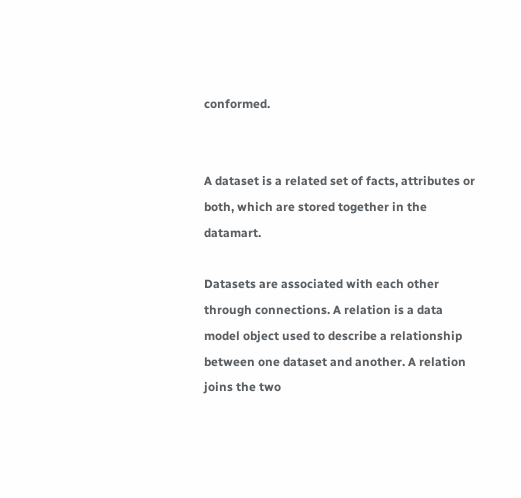conformed.


A dataset is a related set of facts, attributes or both, which are stored together in the datamart.

Datasets are associated with each other through connections. A relation is a data model object used to describe a relationship between one dataset and another. A relation joins the two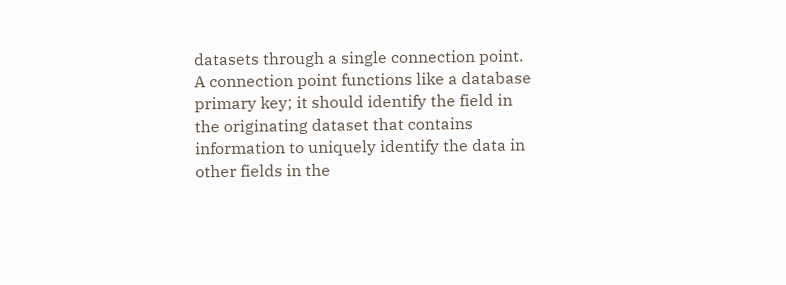datasets through a single connection point. A connection point functions like a database primary key; it should identify the field in the originating dataset that contains information to uniquely identify the data in other fields in the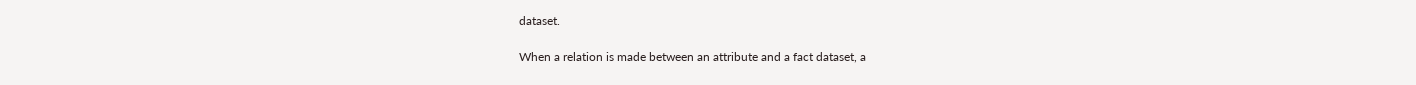dataset.

When a relation is made between an attribute and a fact dataset, a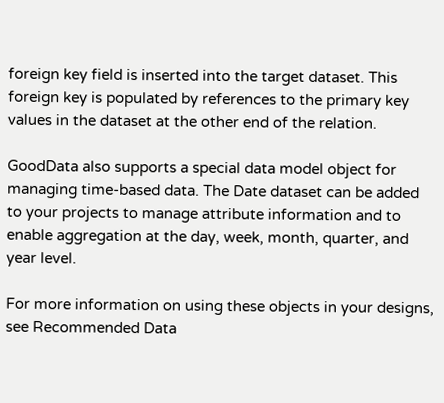foreign key field is inserted into the target dataset. This foreign key is populated by references to the primary key values in the dataset at the other end of the relation.

GoodData also supports a special data model object for managing time-based data. The Date dataset can be added to your projects to manage attribute information and to enable aggregation at the day, week, month, quarter, and year level.

For more information on using these objects in your designs, see Recommended Data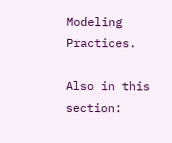Modeling Practices.

Also in this section: